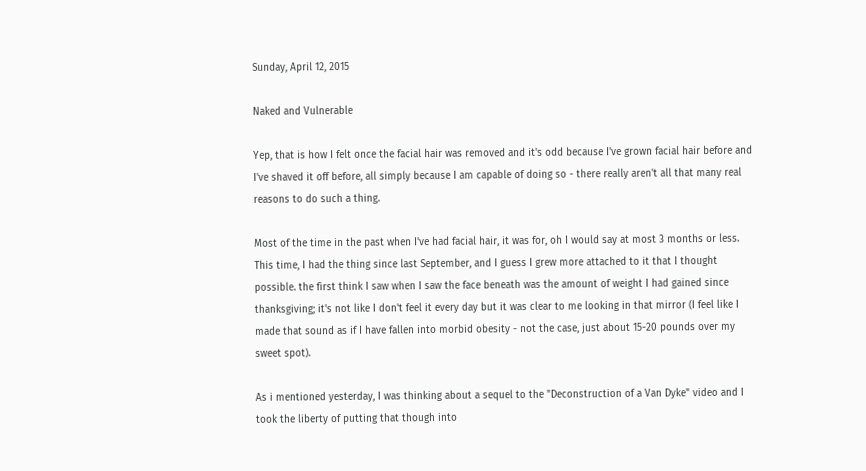Sunday, April 12, 2015

Naked and Vulnerable

Yep, that is how I felt once the facial hair was removed and it's odd because I've grown facial hair before and I've shaved it off before, all simply because I am capable of doing so - there really aren't all that many real reasons to do such a thing.

Most of the time in the past when I've had facial hair, it was for, oh I would say at most 3 months or less. This time, I had the thing since last September, and I guess I grew more attached to it that I thought possible. the first think I saw when I saw the face beneath was the amount of weight I had gained since thanksgiving; it's not like I don't feel it every day but it was clear to me looking in that mirror (I feel like I made that sound as if I have fallen into morbid obesity - not the case, just about 15-20 pounds over my sweet spot).

As i mentioned yesterday, I was thinking about a sequel to the "Deconstruction of a Van Dyke" video and I took the liberty of putting that though into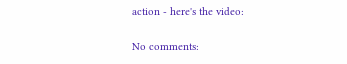action - here's the video:

No comments: